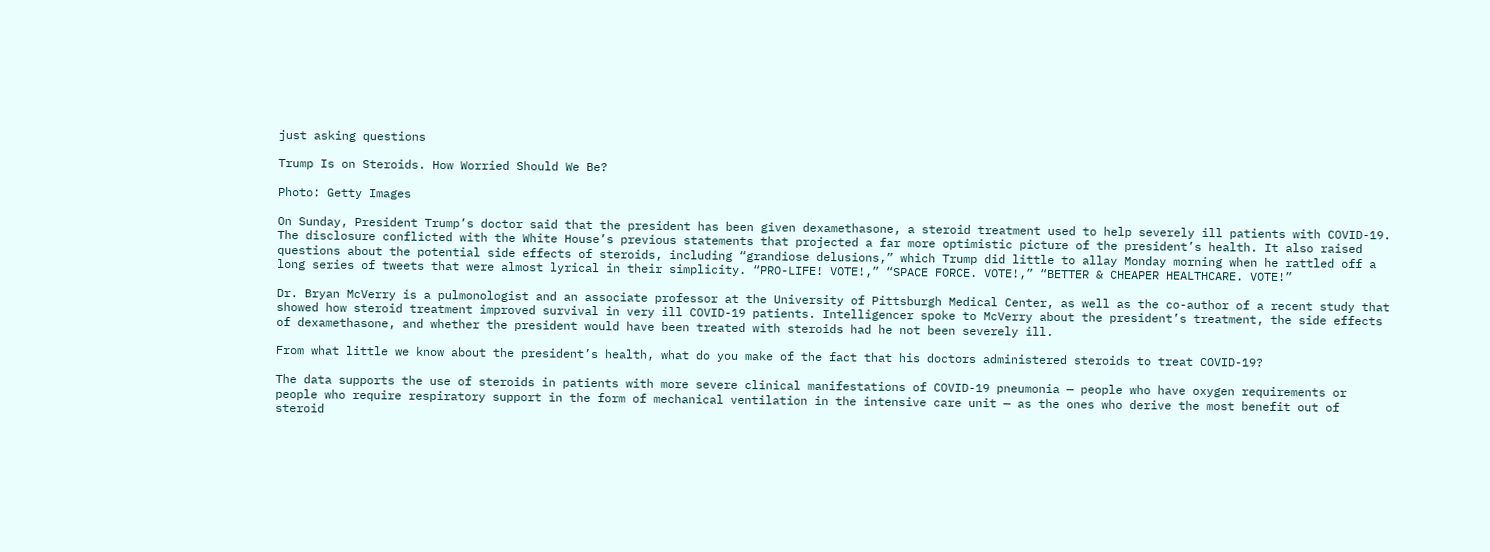just asking questions

Trump Is on Steroids. How Worried Should We Be?

Photo: Getty Images

On Sunday, President Trump’s doctor said that the president has been given dexamethasone, a steroid treatment used to help severely ill patients with COVID-19. The disclosure conflicted with the White House’s previous statements that projected a far more optimistic picture of the president’s health. It also raised questions about the potential side effects of steroids, including “grandiose delusions,” which Trump did little to allay Monday morning when he rattled off a long series of tweets that were almost lyrical in their simplicity. “PRO-LIFE! VOTE!,” “SPACE FORCE. VOTE!,” “BETTER & CHEAPER HEALTHCARE. VOTE!”

Dr. Bryan McVerry is a pulmonologist and an associate professor at the University of Pittsburgh Medical Center, as well as the co-author of a recent study that showed how steroid treatment improved survival in very ill COVID-19 patients. Intelligencer spoke to McVerry about the president’s treatment, the side effects of dexamethasone, and whether the president would have been treated with steroids had he not been severely ill.

From what little we know about the president’s health, what do you make of the fact that his doctors administered steroids to treat COVID-19?

The data supports the use of steroids in patients with more severe clinical manifestations of COVID-19 pneumonia — people who have oxygen requirements or people who require respiratory support in the form of mechanical ventilation in the intensive care unit — as the ones who derive the most benefit out of steroid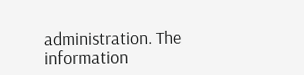administration. The information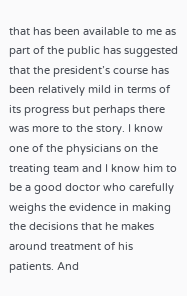that has been available to me as part of the public has suggested that the president’s course has been relatively mild in terms of its progress but perhaps there was more to the story. I know one of the physicians on the treating team and I know him to be a good doctor who carefully weighs the evidence in making the decisions that he makes around treatment of his patients. And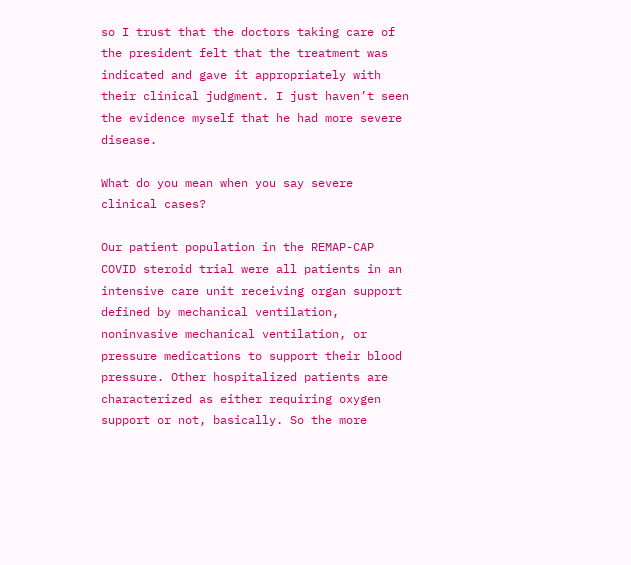so I trust that the doctors taking care of the president felt that the treatment was indicated and gave it appropriately with their clinical judgment. I just haven’t seen the evidence myself that he had more severe disease.

What do you mean when you say severe clinical cases?

Our patient population in the REMAP-CAP COVID steroid trial were all patients in an intensive care unit receiving organ support defined by mechanical ventilation, noninvasive mechanical ventilation, or pressure medications to support their blood pressure. Other hospitalized patients are characterized as either requiring oxygen support or not, basically. So the more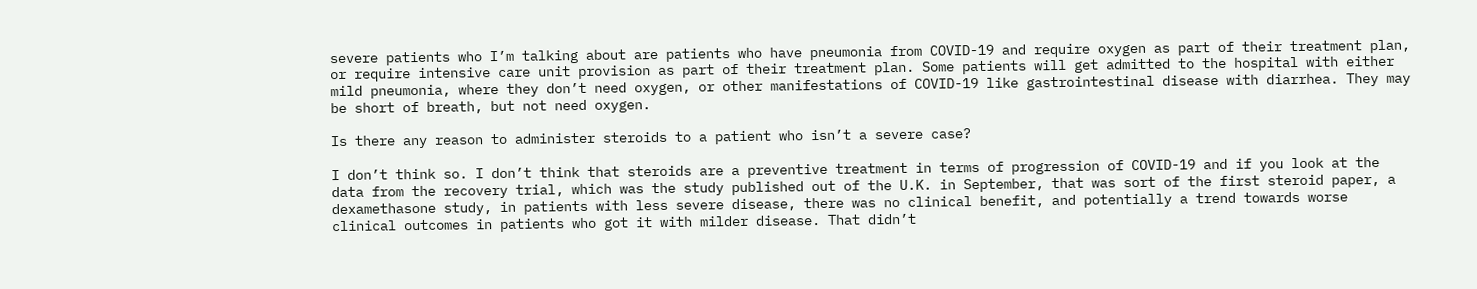severe patients who I’m talking about are patients who have pneumonia from COVID-19 and require oxygen as part of their treatment plan, or require intensive care unit provision as part of their treatment plan. Some patients will get admitted to the hospital with either mild pneumonia, where they don’t need oxygen, or other manifestations of COVID-19 like gastrointestinal disease with diarrhea. They may be short of breath, but not need oxygen.

Is there any reason to administer steroids to a patient who isn’t a severe case?

I don’t think so. I don’t think that steroids are a preventive treatment in terms of progression of COVID-19 and if you look at the data from the recovery trial, which was the study published out of the U.K. in September, that was sort of the first steroid paper, a dexamethasone study, in patients with less severe disease, there was no clinical benefit, and potentially a trend towards worse clinical outcomes in patients who got it with milder disease. That didn’t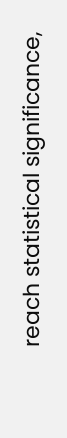reach statistical significance,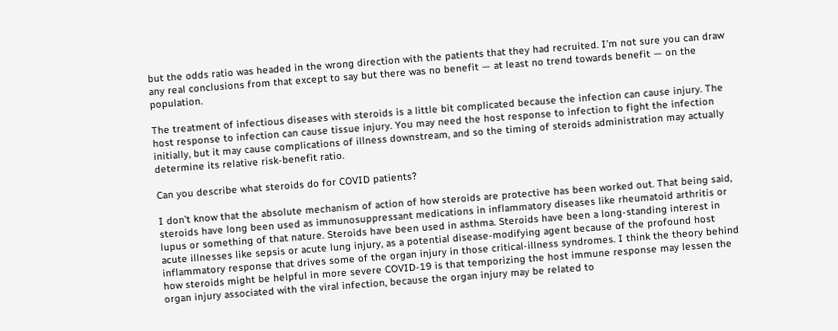but the odds ratio was headed in the wrong direction with the patients that they had recruited. I’m not sure you can draw any real conclusions from that except to say but there was no benefit — at least no trend towards benefit — on the population.

The treatment of infectious diseases with steroids is a little bit complicated because the infection can cause injury. The host response to infection can cause tissue injury. You may need the host response to infection to fight the infection initially, but it may cause complications of illness downstream, and so the timing of steroids administration may actually determine its relative risk-benefit ratio.

Can you describe what steroids do for COVID patients?

I don’t know that the absolute mechanism of action of how steroids are protective has been worked out. That being said, steroids have long been used as immunosuppressant medications in inflammatory diseases like rheumatoid arthritis or lupus or something of that nature. Steroids have been used in asthma. Steroids have been a long-standing interest in acute illnesses like sepsis or acute lung injury, as a potential disease-modifying agent because of the profound host inflammatory response that drives some of the organ injury in those critical-illness syndromes. I think the theory behind how steroids might be helpful in more severe COVID-19 is that temporizing the host immune response may lessen the organ injury associated with the viral infection, because the organ injury may be related to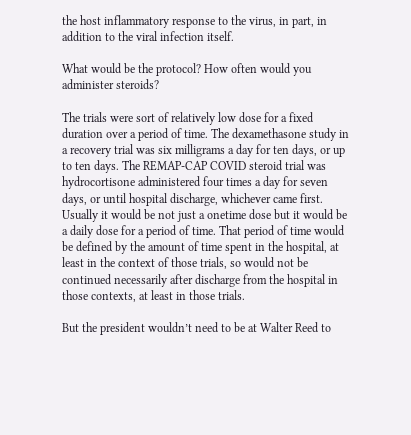the host inflammatory response to the virus, in part, in addition to the viral infection itself.

What would be the protocol? How often would you administer steroids?

The trials were sort of relatively low dose for a fixed duration over a period of time. The dexamethasone study in a recovery trial was six milligrams a day for ten days, or up to ten days. The REMAP-CAP COVID steroid trial was hydrocortisone administered four times a day for seven days, or until hospital discharge, whichever came first. Usually it would be not just a onetime dose but it would be a daily dose for a period of time. That period of time would be defined by the amount of time spent in the hospital, at least in the context of those trials, so would not be continued necessarily after discharge from the hospital in those contexts, at least in those trials.

But the president wouldn’t need to be at Walter Reed to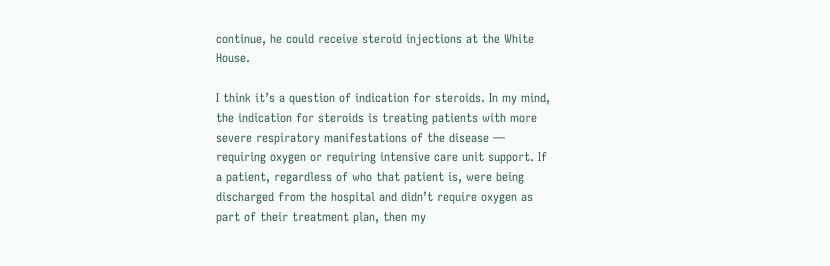continue, he could receive steroid injections at the White House.

I think it’s a question of indication for steroids. In my mind, the indication for steroids is treating patients with more severe respiratory manifestations of the disease — requiring oxygen or requiring intensive care unit support. If a patient, regardless of who that patient is, were being discharged from the hospital and didn’t require oxygen as part of their treatment plan, then my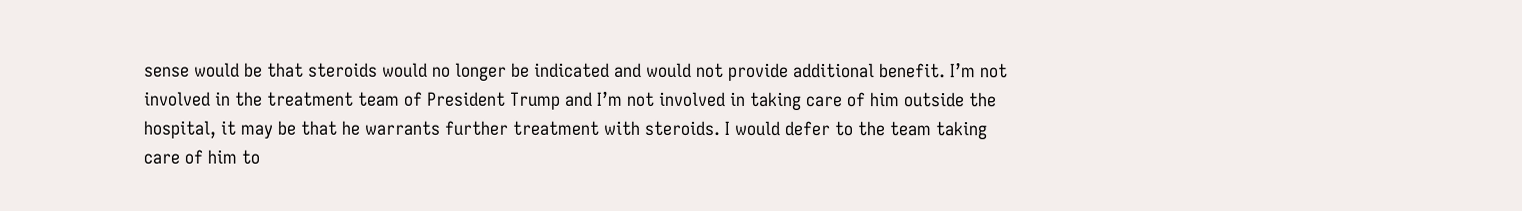sense would be that steroids would no longer be indicated and would not provide additional benefit. I’m not involved in the treatment team of President Trump and I’m not involved in taking care of him outside the hospital, it may be that he warrants further treatment with steroids. I would defer to the team taking care of him to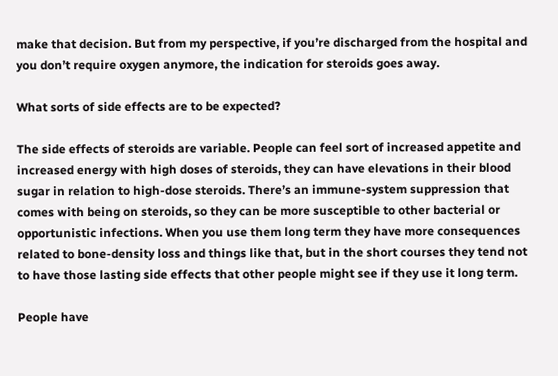make that decision. But from my perspective, if you’re discharged from the hospital and you don’t require oxygen anymore, the indication for steroids goes away.

What sorts of side effects are to be expected?

The side effects of steroids are variable. People can feel sort of increased appetite and increased energy with high doses of steroids, they can have elevations in their blood sugar in relation to high-dose steroids. There’s an immune-system suppression that comes with being on steroids, so they can be more susceptible to other bacterial or opportunistic infections. When you use them long term they have more consequences related to bone-density loss and things like that, but in the short courses they tend not to have those lasting side effects that other people might see if they use it long term.

People have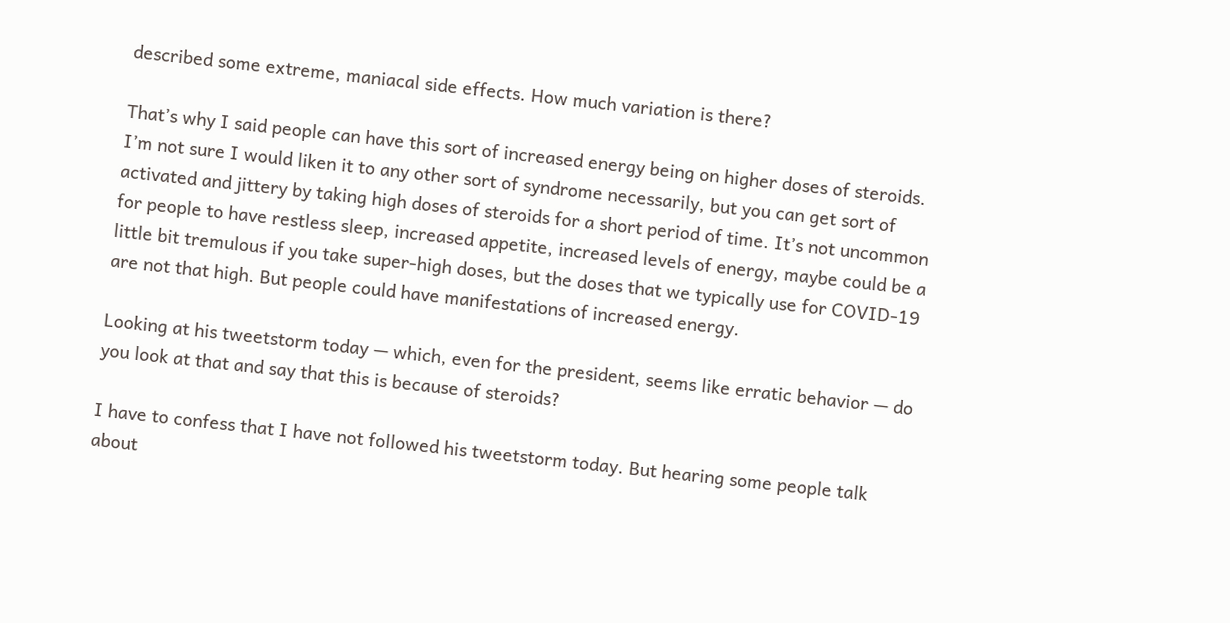described some extreme, maniacal side effects. How much variation is there?

That’s why I said people can have this sort of increased energy being on higher doses of steroids. I’m not sure I would liken it to any other sort of syndrome necessarily, but you can get sort of activated and jittery by taking high doses of steroids for a short period of time. It’s not uncommon for people to have restless sleep, increased appetite, increased levels of energy, maybe could be a little bit tremulous if you take super-high doses, but the doses that we typically use for COVID-19 are not that high. But people could have manifestations of increased energy.

Looking at his tweetstorm today — which, even for the president, seems like erratic behavior — do you look at that and say that this is because of steroids?

I have to confess that I have not followed his tweetstorm today. But hearing some people talk about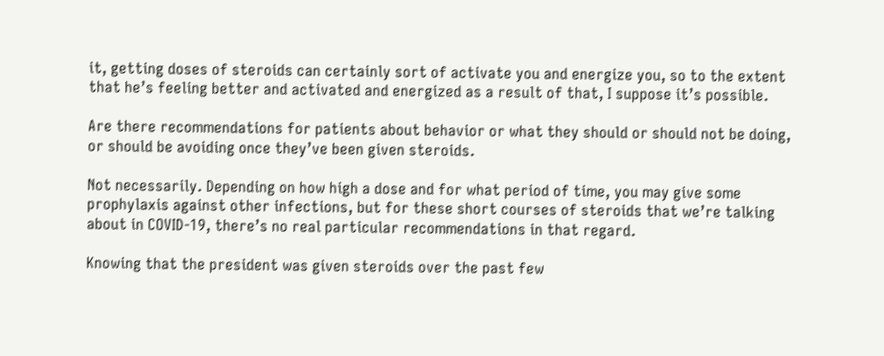it, getting doses of steroids can certainly sort of activate you and energize you, so to the extent that he’s feeling better and activated and energized as a result of that, I suppose it’s possible.

Are there recommendations for patients about behavior or what they should or should not be doing, or should be avoiding once they’ve been given steroids.

Not necessarily. Depending on how high a dose and for what period of time, you may give some prophylaxis against other infections, but for these short courses of steroids that we’re talking about in COVID-19, there’s no real particular recommendations in that regard.

Knowing that the president was given steroids over the past few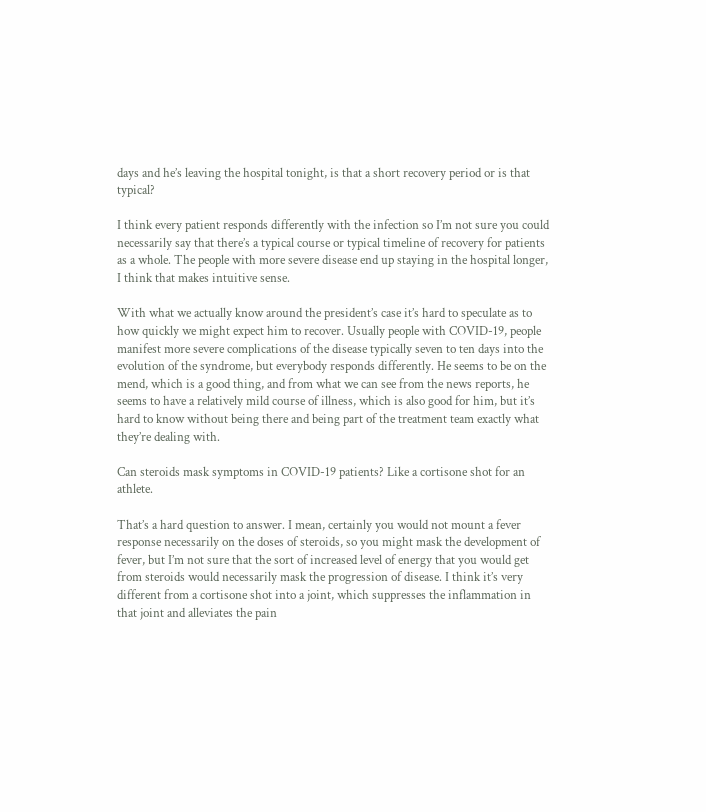days and he’s leaving the hospital tonight, is that a short recovery period or is that typical?

I think every patient responds differently with the infection so I’m not sure you could necessarily say that there’s a typical course or typical timeline of recovery for patients as a whole. The people with more severe disease end up staying in the hospital longer, I think that makes intuitive sense.

With what we actually know around the president’s case it’s hard to speculate as to how quickly we might expect him to recover. Usually people with COVID-19, people manifest more severe complications of the disease typically seven to ten days into the evolution of the syndrome, but everybody responds differently. He seems to be on the mend, which is a good thing, and from what we can see from the news reports, he seems to have a relatively mild course of illness, which is also good for him, but it’s hard to know without being there and being part of the treatment team exactly what they’re dealing with.

Can steroids mask symptoms in COVID-19 patients? Like a cortisone shot for an athlete.

That’s a hard question to answer. I mean, certainly you would not mount a fever response necessarily on the doses of steroids, so you might mask the development of fever, but I’m not sure that the sort of increased level of energy that you would get from steroids would necessarily mask the progression of disease. I think it’s very different from a cortisone shot into a joint, which suppresses the inflammation in that joint and alleviates the pain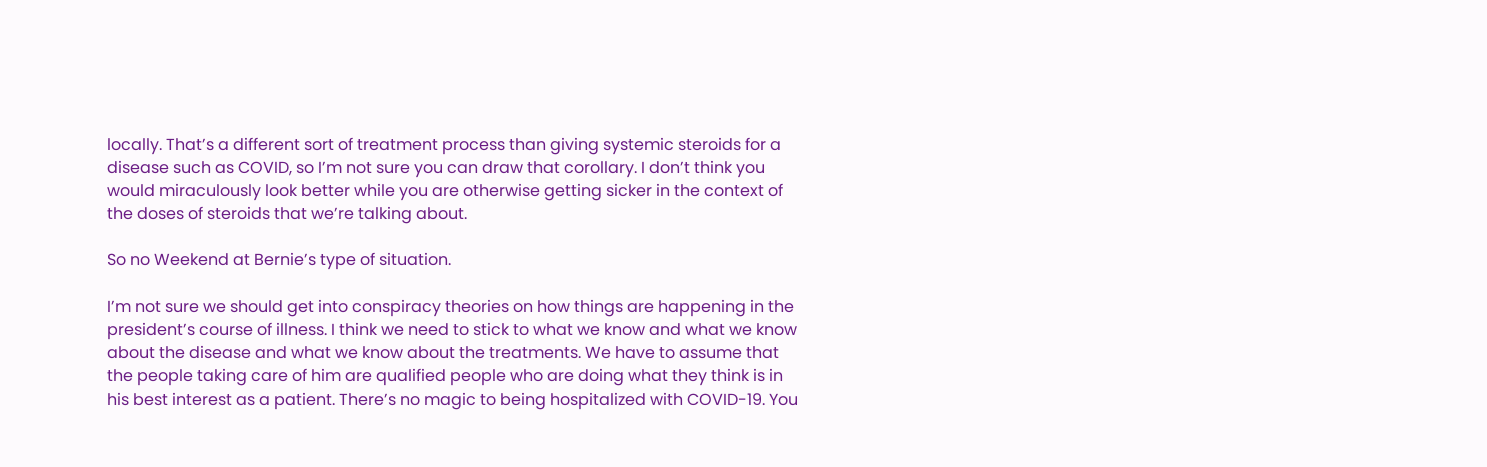locally. That’s a different sort of treatment process than giving systemic steroids for a disease such as COVID, so I’m not sure you can draw that corollary. I don’t think you would miraculously look better while you are otherwise getting sicker in the context of the doses of steroids that we’re talking about.

So no Weekend at Bernie’s type of situation.

I’m not sure we should get into conspiracy theories on how things are happening in the president’s course of illness. I think we need to stick to what we know and what we know about the disease and what we know about the treatments. We have to assume that the people taking care of him are qualified people who are doing what they think is in his best interest as a patient. There’s no magic to being hospitalized with COVID-19. You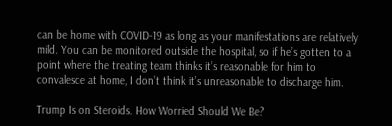can be home with COVID-19 as long as your manifestations are relatively mild. You can be monitored outside the hospital, so if he’s gotten to a point where the treating team thinks it’s reasonable for him to convalesce at home, I don’t think it’s unreasonable to discharge him.

Trump Is on Steroids. How Worried Should We Be?